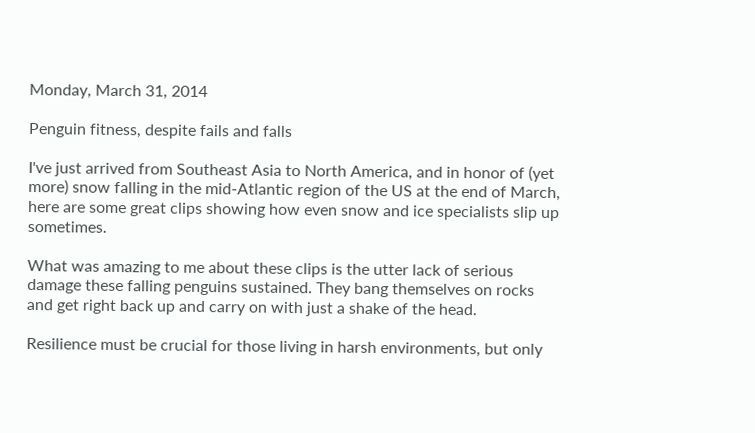Monday, March 31, 2014

Penguin fitness, despite fails and falls

I've just arrived from Southeast Asia to North America, and in honor of (yet more) snow falling in the mid-Atlantic region of the US at the end of March, here are some great clips showing how even snow and ice specialists slip up sometimes.

What was amazing to me about these clips is the utter lack of serious damage these falling penguins sustained. They bang themselves on rocks and get right back up and carry on with just a shake of the head.

Resilience must be crucial for those living in harsh environments, but only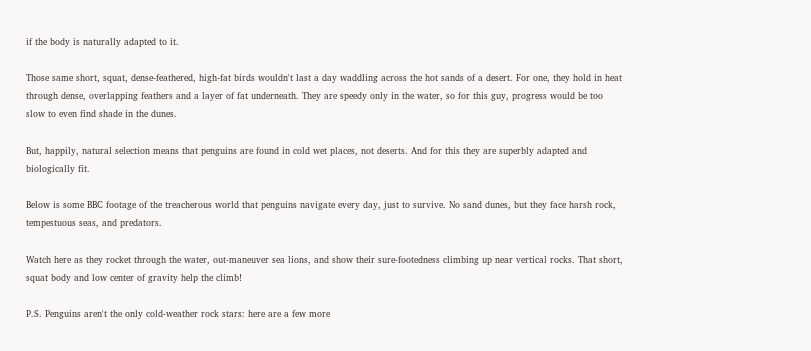if the body is naturally adapted to it.

Those same short, squat, dense-feathered, high-fat birds wouldn't last a day waddling across the hot sands of a desert. For one, they hold in heat through dense, overlapping feathers and a layer of fat underneath. They are speedy only in the water, so for this guy, progress would be too slow to even find shade in the dunes.

But, happily, natural selection means that penguins are found in cold wet places, not deserts. And for this they are superbly adapted and biologically fit.

Below is some BBC footage of the treacherous world that penguins navigate every day, just to survive. No sand dunes, but they face harsh rock, tempestuous seas, and predators.

Watch here as they rocket through the water, out-maneuver sea lions, and show their sure-footedness climbing up near vertical rocks. That short, squat body and low center of gravity help the climb!

P.S. Penguins aren't the only cold-weather rock stars: here are a few more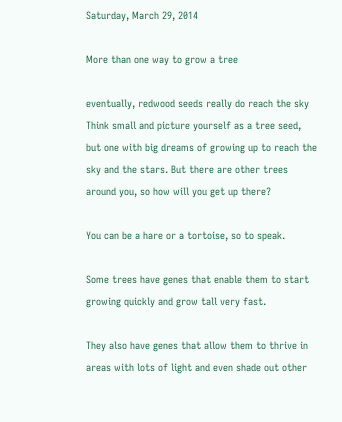Saturday, March 29, 2014

More than one way to grow a tree

eventually, redwood seeds really do reach the sky
Think small and picture yourself as a tree seed, but one with big dreams of growing up to reach the sky and the stars. But there are other trees around you, so how will you get up there?

You can be a hare or a tortoise, so to speak.

Some trees have genes that enable them to start growing quickly and grow tall very fast.

They also have genes that allow them to thrive in areas with lots of light and even shade out other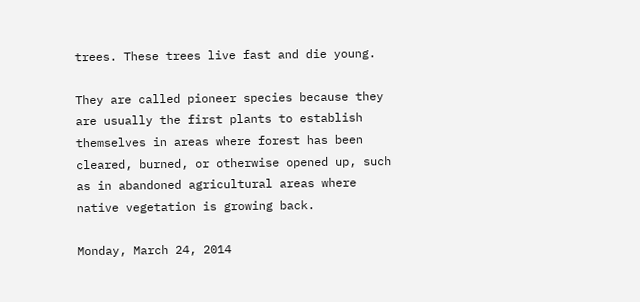trees. These trees live fast and die young.

They are called pioneer species because they are usually the first plants to establish themselves in areas where forest has been cleared, burned, or otherwise opened up, such as in abandoned agricultural areas where native vegetation is growing back.

Monday, March 24, 2014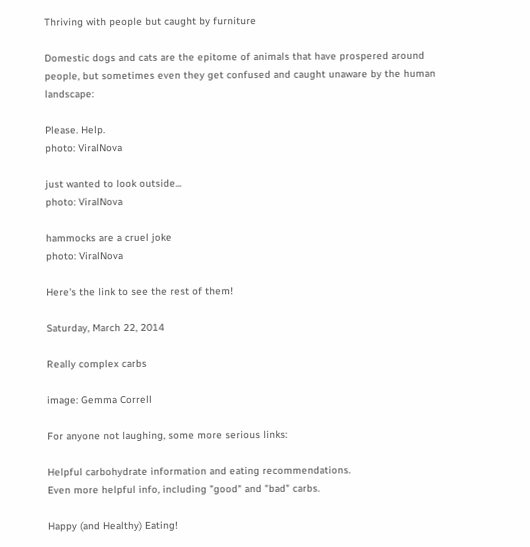Thriving with people but caught by furniture

Domestic dogs and cats are the epitome of animals that have prospered around people, but sometimes even they get confused and caught unaware by the human landscape:

Please. Help.
photo: ViralNova

just wanted to look outside...
photo: ViralNova

hammocks are a cruel joke
photo: ViralNova

Here's the link to see the rest of them!

Saturday, March 22, 2014

Really complex carbs

image: Gemma Correll

For anyone not laughing, some more serious links:

Helpful carbohydrate information and eating recommendations.
Even more helpful info, including "good" and "bad" carbs.

Happy (and Healthy) Eating!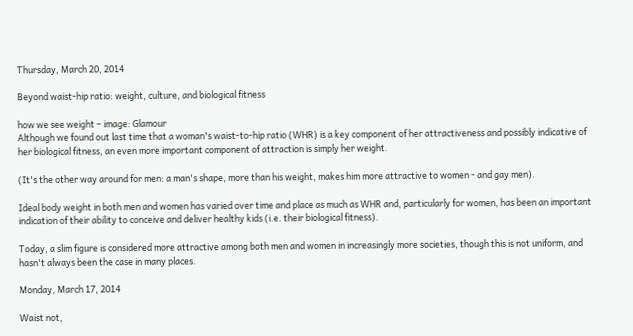Thursday, March 20, 2014

Beyond waist-hip ratio: weight, culture, and biological fitness

how we see weight – image: Glamour
Although we found out last time that a woman's waist-to-hip ratio (WHR) is a key component of her attractiveness and possibly indicative of her biological fitness, an even more important component of attraction is simply her weight.

(It's the other way around for men: a man's shape, more than his weight, makes him more attractive to women - and gay men).

Ideal body weight in both men and women has varied over time and place as much as WHR and, particularly for women, has been an important indication of their ability to conceive and deliver healthy kids (i.e. their biological fitness).

Today, a slim figure is considered more attractive among both men and women in increasingly more societies, though this is not uniform, and hasn't always been the case in many places.

Monday, March 17, 2014

Waist not,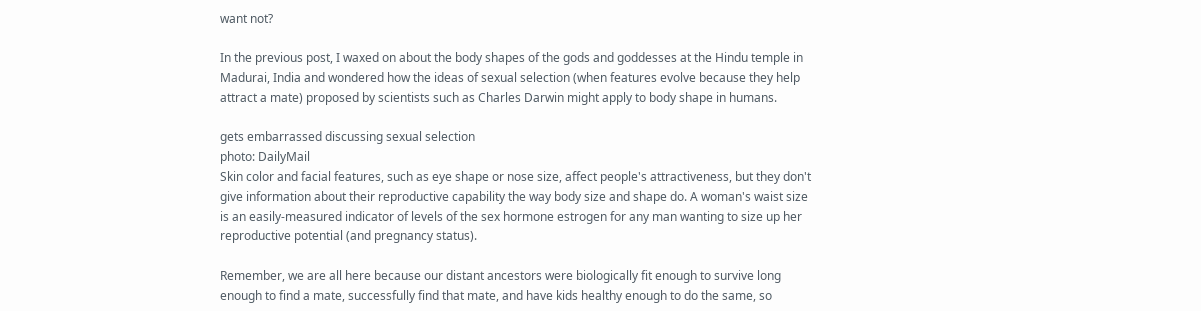want not?

In the previous post, I waxed on about the body shapes of the gods and goddesses at the Hindu temple in Madurai, India and wondered how the ideas of sexual selection (when features evolve because they help attract a mate) proposed by scientists such as Charles Darwin might apply to body shape in humans.

gets embarrassed discussing sexual selection
photo: DailyMail
Skin color and facial features, such as eye shape or nose size, affect people's attractiveness, but they don't give information about their reproductive capability the way body size and shape do. A woman's waist size is an easily-measured indicator of levels of the sex hormone estrogen for any man wanting to size up her reproductive potential (and pregnancy status).

Remember, we are all here because our distant ancestors were biologically fit enough to survive long enough to find a mate, successfully find that mate, and have kids healthy enough to do the same, so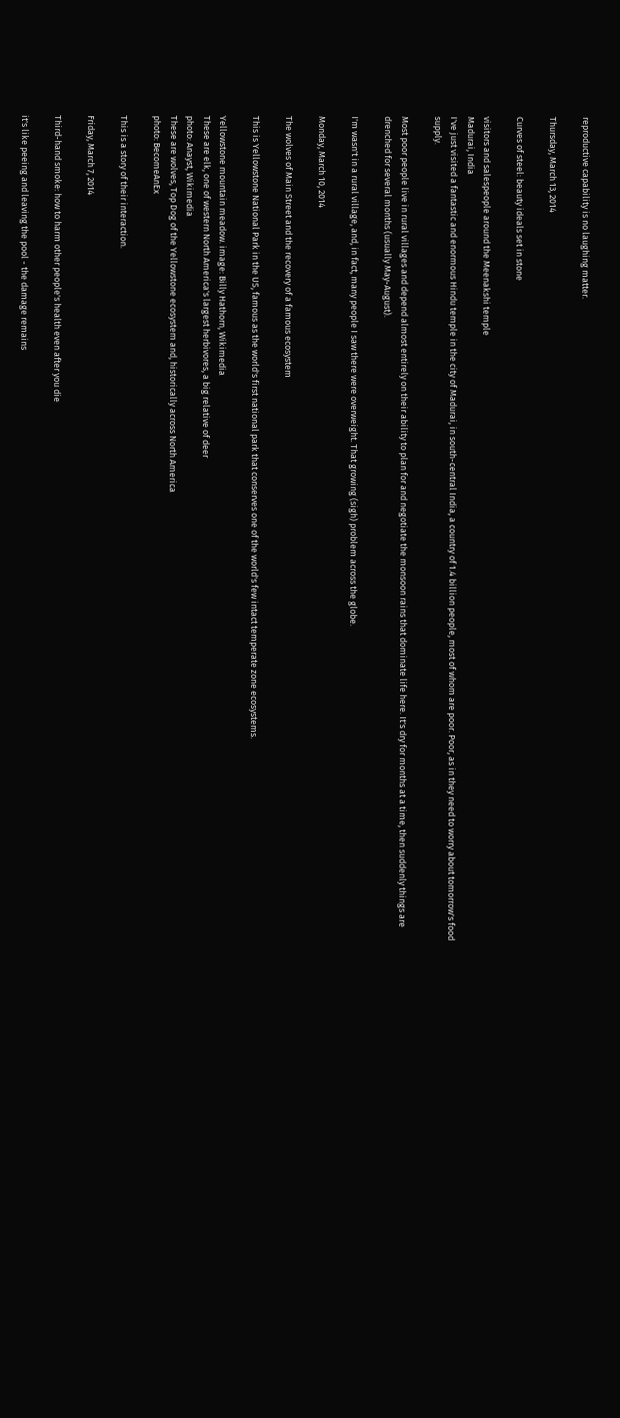reproductive capability is no laughing matter.

Thursday, March 13, 2014

Curves of steel: beauty ideals set in stone

visitors and salespeople around the Meenakshi temple
Madurai, India
I've just visited a fantastic and enormous Hindu temple in the city of Madurai, in south-central India, a country of 1.4 billion people, most of whom are poor. Poor, as in they need to worry about tomorrow's food supply.

Most poor people live in rural villages and depend almost entirely on their ability to plan for and negotiate the monsoon rains that dominate life here. It's dry for months at a time, then suddenly things are drenched for several months (usually May-August).

I'm wasn't in a rural village, and, in fact, many people I saw there were overweight. That growing (sigh) problem across the globe.

Monday, March 10, 2014

The wolves of Main Street and the recovery of a famous ecosystem

This is Yellowstone National Park in the US, famous as the world's first national park that conserves one of the world's few intact temperate zone ecosystems.

Yellowstone mountain meadow. image: Billy Hathorn, Wikimedia
These are elk, one of western North America's largest herbivores, a big relative of deer
photo: Anayst, Wikimedia
These are wolves, Top Dog of the Yellowstone ecosystem and, historically across North America
photo: BecomeAnEx

This is a story of their interaction.

Friday, March 7, 2014

Third-hand smoke: how to harm other people's health even after you die

it's like peeing and leaving the pool - the damage remains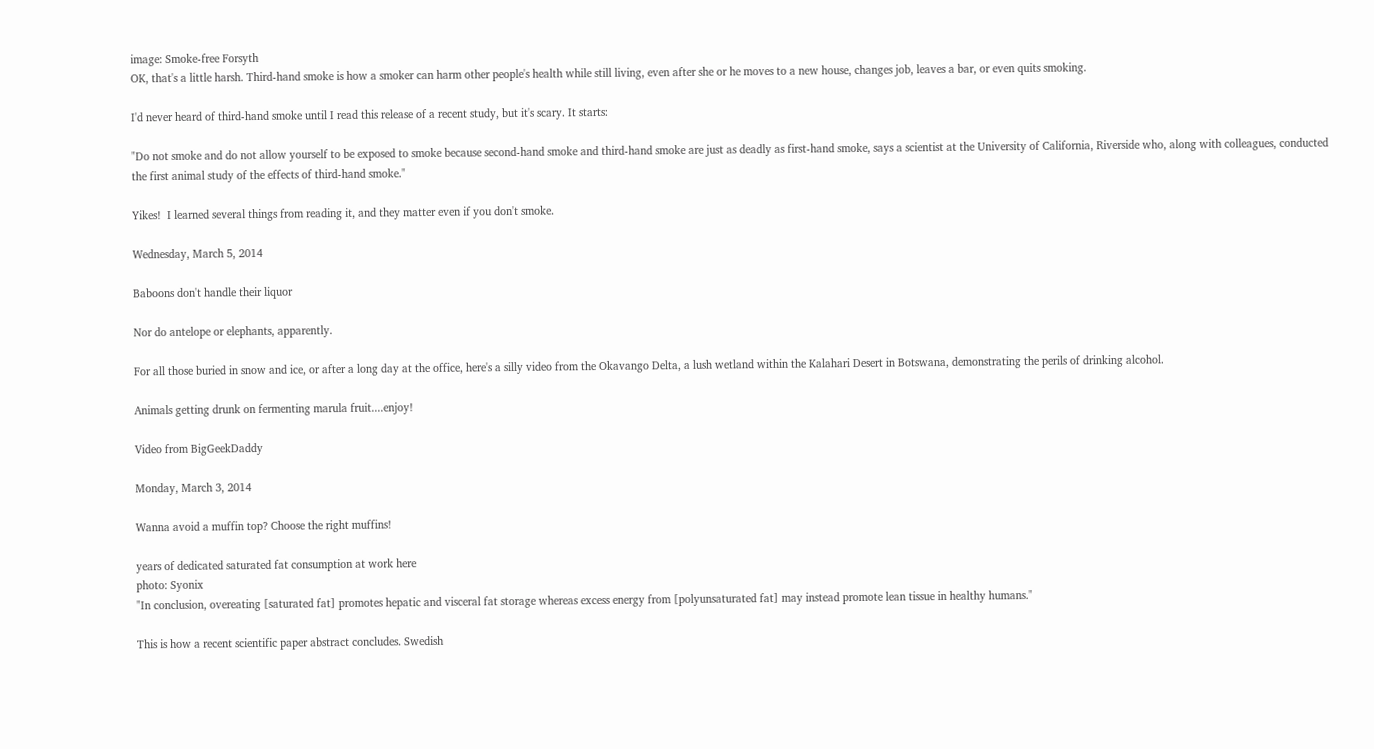image: Smoke-free Forsyth
OK, that's a little harsh. Third-hand smoke is how a smoker can harm other people's health while still living, even after she or he moves to a new house, changes job, leaves a bar, or even quits smoking.

I'd never heard of third-hand smoke until I read this release of a recent study, but it's scary. It starts:

"Do not smoke and do not allow yourself to be exposed to smoke because second-hand smoke and third-hand smoke are just as deadly as first-hand smoke, says a scientist at the University of California, Riverside who, along with colleagues, conducted the first animal study of the effects of third-hand smoke."

Yikes!  I learned several things from reading it, and they matter even if you don't smoke.

Wednesday, March 5, 2014

Baboons don't handle their liquor

Nor do antelope or elephants, apparently.

For all those buried in snow and ice, or after a long day at the office, here's a silly video from the Okavango Delta, a lush wetland within the Kalahari Desert in Botswana, demonstrating the perils of drinking alcohol.

Animals getting drunk on fermenting marula fruit....enjoy!

Video from BigGeekDaddy

Monday, March 3, 2014

Wanna avoid a muffin top? Choose the right muffins!

years of dedicated saturated fat consumption at work here
photo: Syonix
"In conclusion, overeating [saturated fat] promotes hepatic and visceral fat storage whereas excess energy from [polyunsaturated fat] may instead promote lean tissue in healthy humans."

This is how a recent scientific paper abstract concludes. Swedish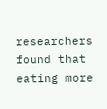researchers found that eating more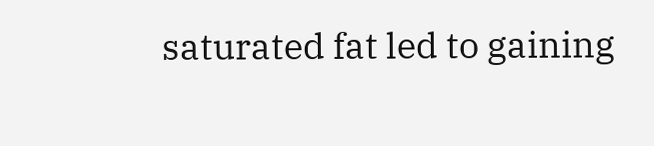saturated fat led to gaining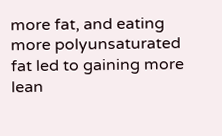more fat, and eating more polyunsaturated fat led to gaining more lean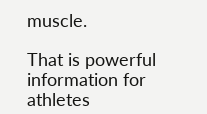muscle.

That is powerful information for athletes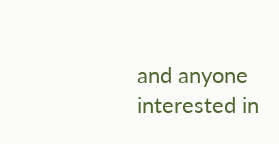and anyone interested in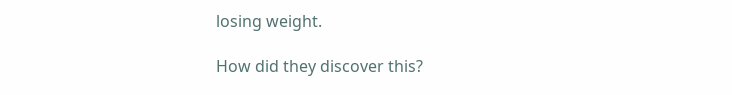losing weight.

How did they discover this?